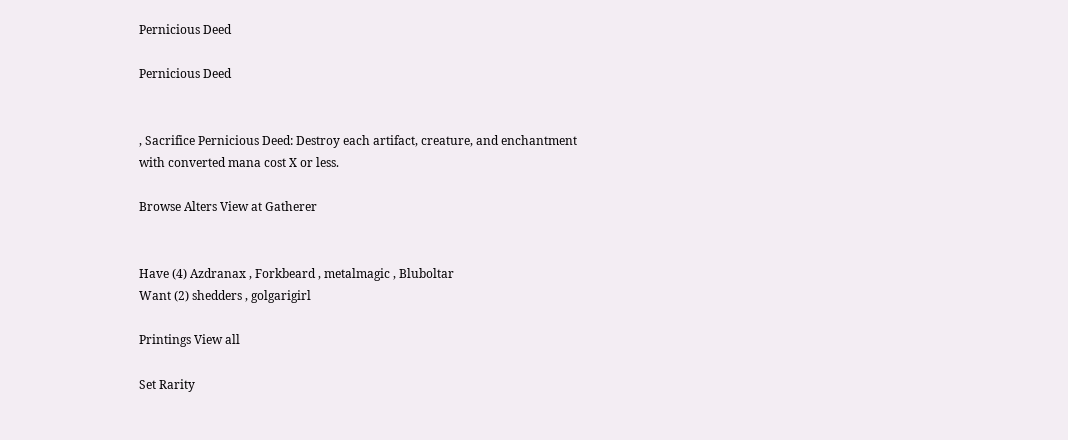Pernicious Deed

Pernicious Deed


, Sacrifice Pernicious Deed: Destroy each artifact, creature, and enchantment with converted mana cost X or less.

Browse Alters View at Gatherer


Have (4) Azdranax , Forkbeard , metalmagic , Bluboltar
Want (2) shedders , golgarigirl

Printings View all

Set Rarity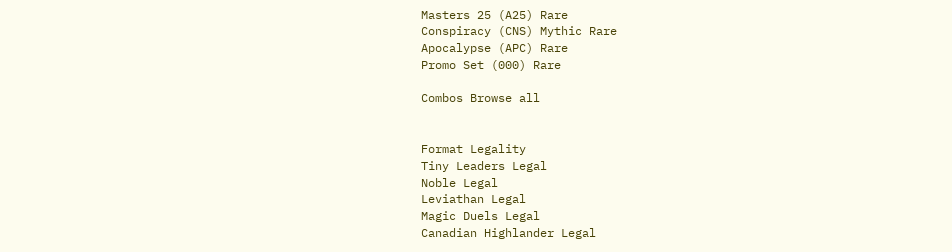Masters 25 (A25) Rare
Conspiracy (CNS) Mythic Rare
Apocalypse (APC) Rare
Promo Set (000) Rare

Combos Browse all


Format Legality
Tiny Leaders Legal
Noble Legal
Leviathan Legal
Magic Duels Legal
Canadian Highlander Legal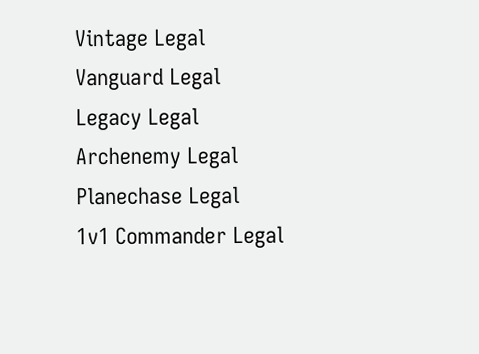Vintage Legal
Vanguard Legal
Legacy Legal
Archenemy Legal
Planechase Legal
1v1 Commander Legal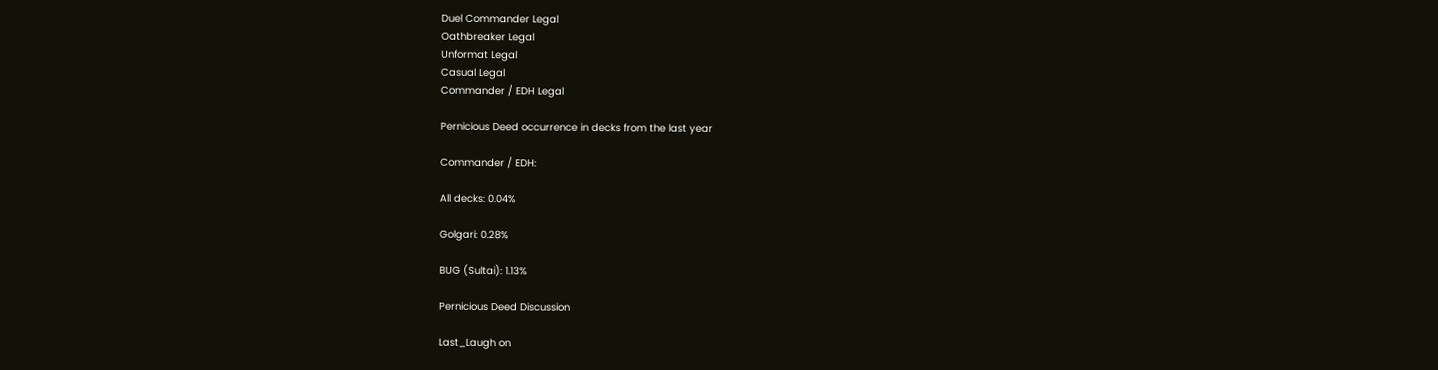Duel Commander Legal
Oathbreaker Legal
Unformat Legal
Casual Legal
Commander / EDH Legal

Pernicious Deed occurrence in decks from the last year

Commander / EDH:

All decks: 0.04%

Golgari: 0.28%

BUG (Sultai): 1.13%

Pernicious Deed Discussion

Last_Laugh on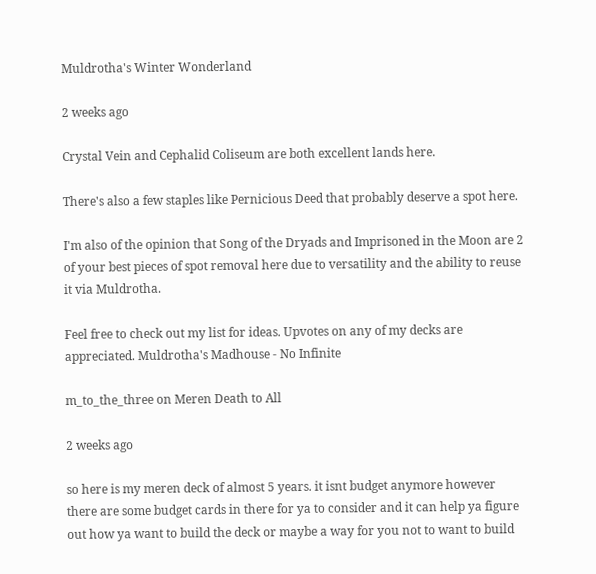Muldrotha's Winter Wonderland

2 weeks ago

Crystal Vein and Cephalid Coliseum are both excellent lands here.

There's also a few staples like Pernicious Deed that probably deserve a spot here.

I'm also of the opinion that Song of the Dryads and Imprisoned in the Moon are 2 of your best pieces of spot removal here due to versatility and the ability to reuse it via Muldrotha.

Feel free to check out my list for ideas. Upvotes on any of my decks are appreciated. Muldrotha's Madhouse - No Infinite

m_to_the_three on Meren Death to All

2 weeks ago

so here is my meren deck of almost 5 years. it isnt budget anymore however there are some budget cards in there for ya to consider and it can help ya figure out how ya want to build the deck or maybe a way for you not to want to build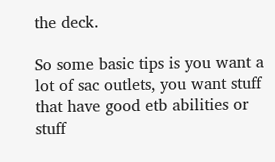the deck.

So some basic tips is you want a lot of sac outlets, you want stuff that have good etb abilities or stuff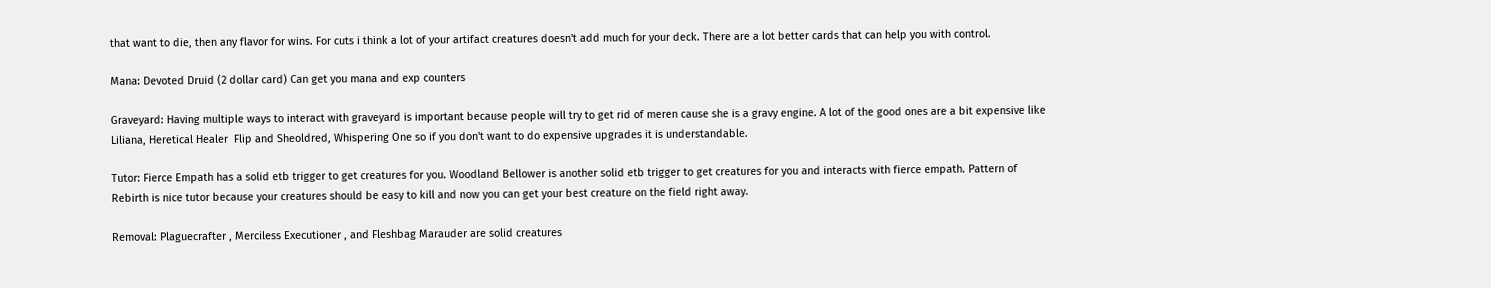that want to die, then any flavor for wins. For cuts i think a lot of your artifact creatures doesn't add much for your deck. There are a lot better cards that can help you with control.

Mana: Devoted Druid (2 dollar card) Can get you mana and exp counters

Graveyard: Having multiple ways to interact with graveyard is important because people will try to get rid of meren cause she is a gravy engine. A lot of the good ones are a bit expensive like Liliana, Heretical Healer  Flip and Sheoldred, Whispering One so if you don't want to do expensive upgrades it is understandable.

Tutor: Fierce Empath has a solid etb trigger to get creatures for you. Woodland Bellower is another solid etb trigger to get creatures for you and interacts with fierce empath. Pattern of Rebirth is nice tutor because your creatures should be easy to kill and now you can get your best creature on the field right away.

Removal: Plaguecrafter , Merciless Executioner , and Fleshbag Marauder are solid creatures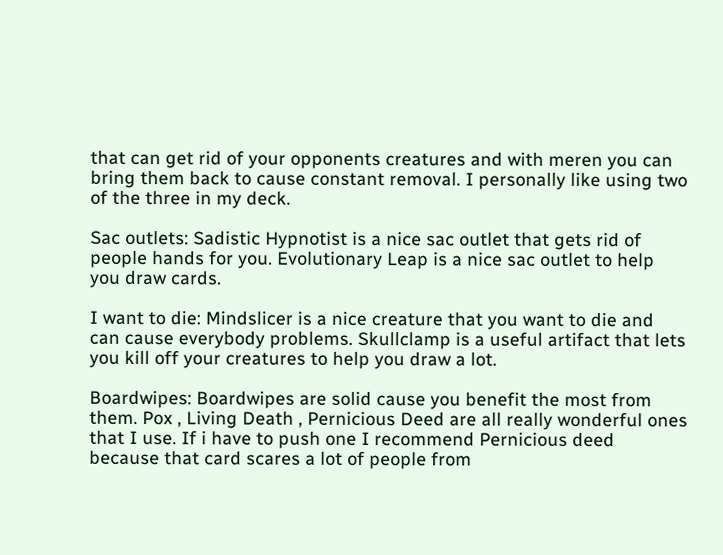that can get rid of your opponents creatures and with meren you can bring them back to cause constant removal. I personally like using two of the three in my deck.

Sac outlets: Sadistic Hypnotist is a nice sac outlet that gets rid of people hands for you. Evolutionary Leap is a nice sac outlet to help you draw cards.

I want to die: Mindslicer is a nice creature that you want to die and can cause everybody problems. Skullclamp is a useful artifact that lets you kill off your creatures to help you draw a lot.

Boardwipes: Boardwipes are solid cause you benefit the most from them. Pox , Living Death , Pernicious Deed are all really wonderful ones that I use. If i have to push one I recommend Pernicious deed because that card scares a lot of people from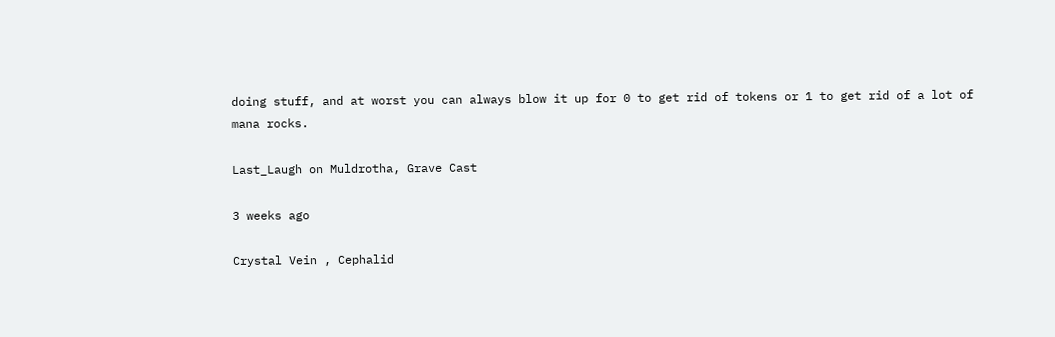doing stuff, and at worst you can always blow it up for 0 to get rid of tokens or 1 to get rid of a lot of mana rocks.

Last_Laugh on Muldrotha, Grave Cast

3 weeks ago

Crystal Vein , Cephalid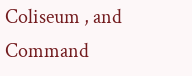Coliseum , and Command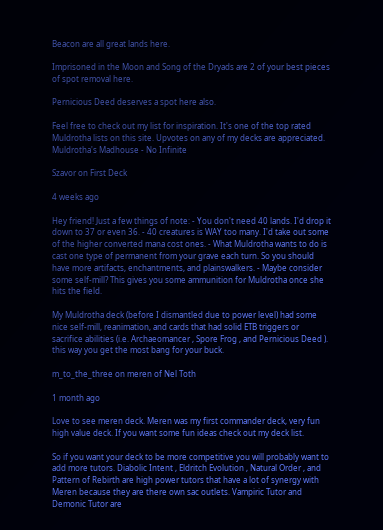Beacon are all great lands here.

Imprisoned in the Moon and Song of the Dryads are 2 of your best pieces of spot removal here.

Pernicious Deed deserves a spot here also.

Feel free to check out my list for inspiration. It's one of the top rated Muldrotha lists on this site. Upvotes on any of my decks are appreciated. Muldrotha's Madhouse - No Infinite

Szavor on First Deck

4 weeks ago

Hey friend! Just a few things of note: - You don't need 40 lands. I'd drop it down to 37 or even 36. - 40 creatures is WAY too many. I'd take out some of the higher converted mana cost ones. - What Muldrotha wants to do is cast one type of permanent from your grave each turn. So you should have more artifacts, enchantments, and plainswalkers. - Maybe consider some self-mill? This gives you some ammunition for Muldrotha once she hits the field.

My Muldrotha deck (before I dismantled due to power level) had some nice self-mill, reanimation, and cards that had solid ETB triggers or sacrifice abilities (i.e. Archaeomancer , Spore Frog , and Pernicious Deed ). this way you get the most bang for your buck.

m_to_the_three on meren of Nel Toth

1 month ago

Love to see meren deck. Meren was my first commander deck, very fun high value deck. If you want some fun ideas check out my deck list.

So if you want your deck to be more competitive you will probably want to add more tutors. Diabolic Intent , Eldritch Evolution , Natural Order , and Pattern of Rebirth are high power tutors that have a lot of synergy with Meren because they are there own sac outlets. Vampiric Tutor and Demonic Tutor are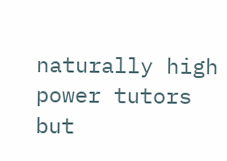naturally high power tutors but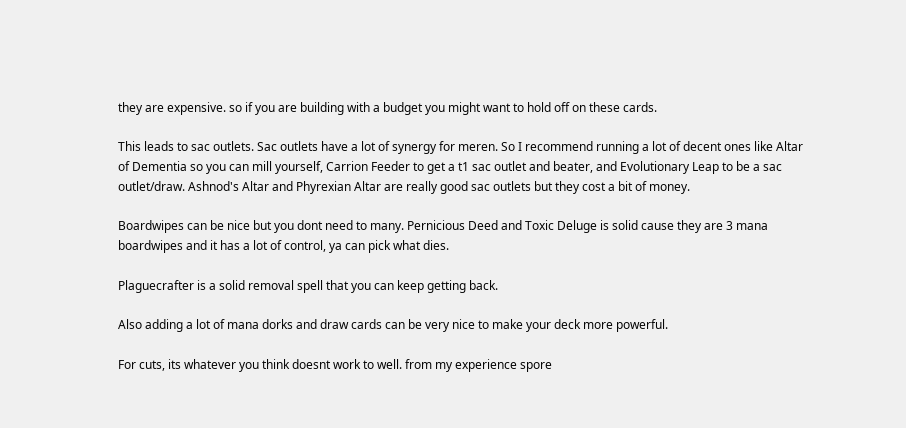they are expensive. so if you are building with a budget you might want to hold off on these cards.

This leads to sac outlets. Sac outlets have a lot of synergy for meren. So I recommend running a lot of decent ones like Altar of Dementia so you can mill yourself, Carrion Feeder to get a t1 sac outlet and beater, and Evolutionary Leap to be a sac outlet/draw. Ashnod's Altar and Phyrexian Altar are really good sac outlets but they cost a bit of money.

Boardwipes can be nice but you dont need to many. Pernicious Deed and Toxic Deluge is solid cause they are 3 mana boardwipes and it has a lot of control, ya can pick what dies.

Plaguecrafter is a solid removal spell that you can keep getting back.

Also adding a lot of mana dorks and draw cards can be very nice to make your deck more powerful.

For cuts, its whatever you think doesnt work to well. from my experience spore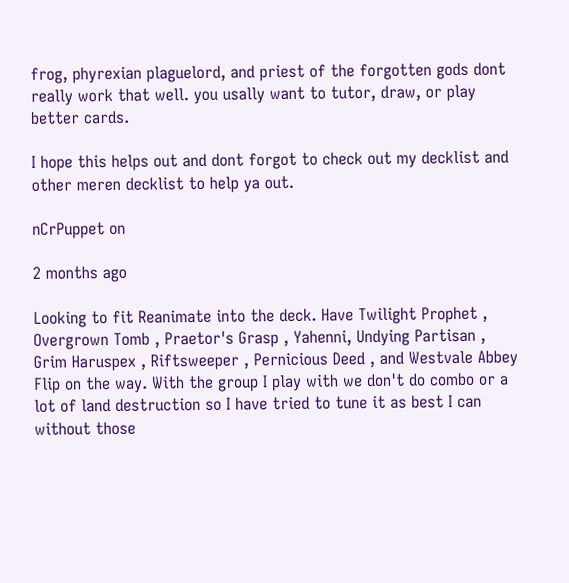frog, phyrexian plaguelord, and priest of the forgotten gods dont really work that well. you usally want to tutor, draw, or play better cards.

I hope this helps out and dont forgot to check out my decklist and other meren decklist to help ya out.

nCrPuppet on

2 months ago

Looking to fit Reanimate into the deck. Have Twilight Prophet , Overgrown Tomb , Praetor's Grasp , Yahenni, Undying Partisan , Grim Haruspex , Riftsweeper , Pernicious Deed , and Westvale Abbey  Flip on the way. With the group I play with we don't do combo or a lot of land destruction so I have tried to tune it as best I can without those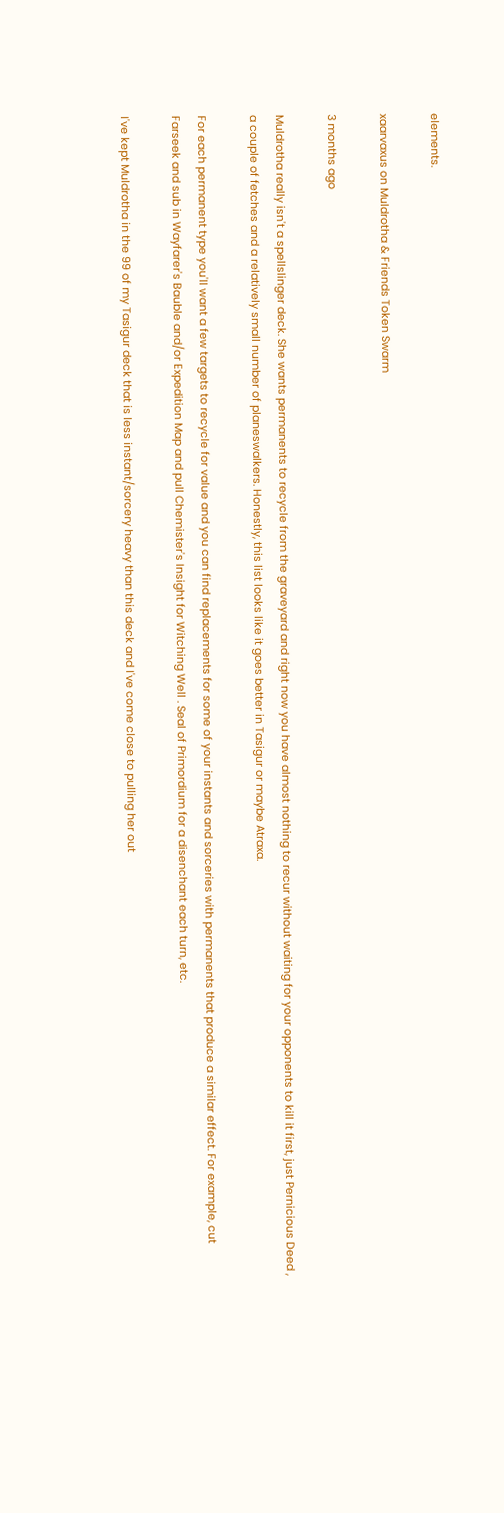elements.

xaarvaxus on Muldrotha & Friends Token Swarm

3 months ago

Muldrotha really isn't a spellslinger deck. She wants permanents to recycle from the graveyard and right now you have almost nothing to recur without waiting for your opponents to kill it first, just Pernicious Deed , a couple of fetches and a relatively small number of planeswalkers. Honestly, this list looks like it goes better in Tasigur or maybe Atraxa.

For each permanent type you'll want a few targets to recycle for value and you can find replacements for some of your instants and sorceries with permanents that produce a similar effect. For example, cut Farseek and sub in Wayfarer's Bauble and/or Expedition Map and pull Chemister's Insight for Witching Well . Seal of Primordium for a disenchant each turn, etc.

I've kept Muldrotha in the 99 of my Tasigur deck that is less instant/sorcery heavy than this deck and I've come close to pulling her out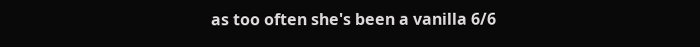as too often she's been a vanilla 6/6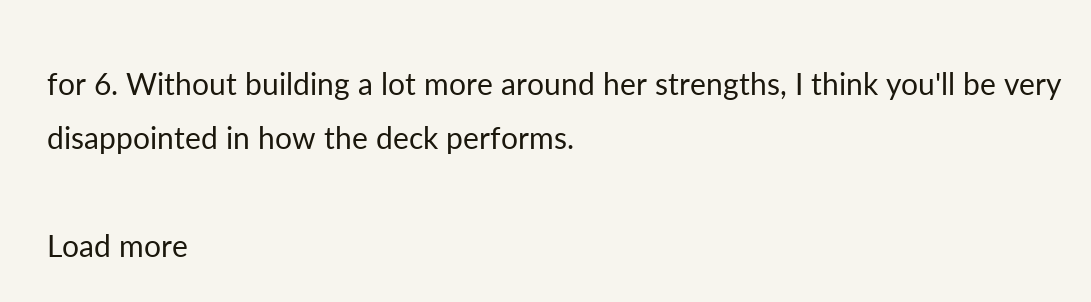for 6. Without building a lot more around her strengths, I think you'll be very disappointed in how the deck performs.

Load more